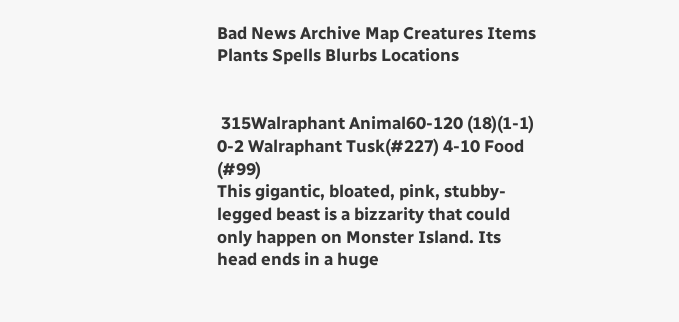Bad News Archive Map Creatures Items Plants Spells Blurbs Locations


 315Walraphant Animal60-120 (18)(1-1) 0-2 Walraphant Tusk(#227) 4-10 Food (#99)
This gigantic, bloated, pink, stubby-legged beast is a bizzarity that could only happen on Monster Island. Its head ends in a huge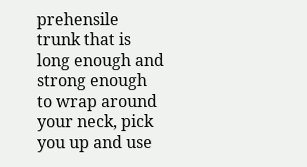prehensile trunk that is long enough and strong enough to wrap around your neck, pick you up and use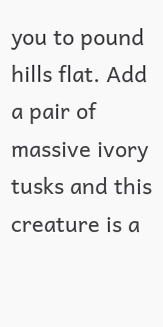you to pound hills flat. Add a pair of massive ivory tusks and this creature is a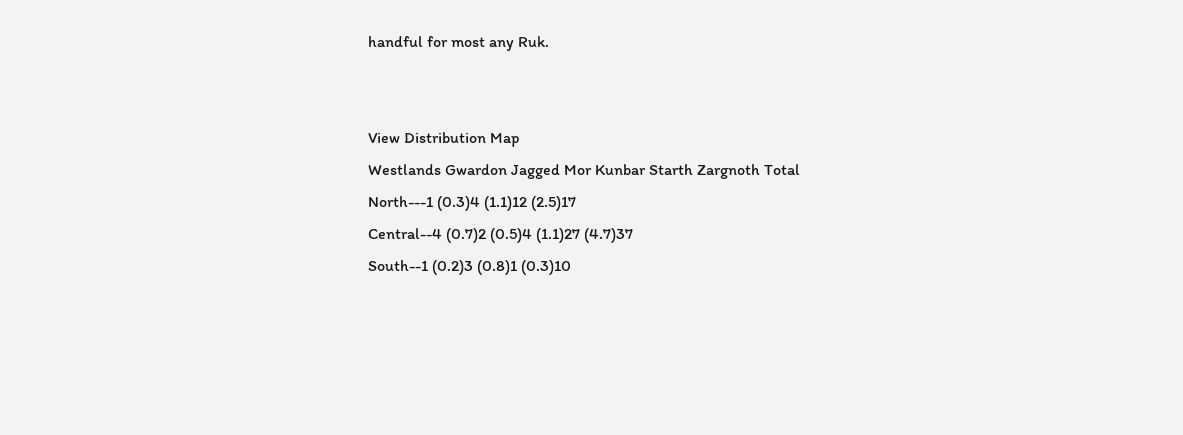handful for most any Ruk.


View Distribution Map
Westlands Gwardon Jagged Mor Kunbar Starth Zargnoth Total
North---1 (0.3)4 (1.1)12 (2.5)17
Central--4 (0.7)2 (0.5)4 (1.1)27 (4.7)37
South--1 (0.2)3 (0.8)1 (0.3)10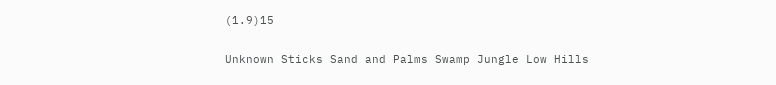(1.9)15


Unknown Sticks Sand and Palms Swamp Jungle Low Hills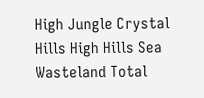High Jungle Crystal Hills High Hills Sea Wasteland Total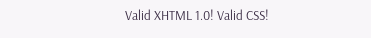Valid XHTML 1.0! Valid CSS!